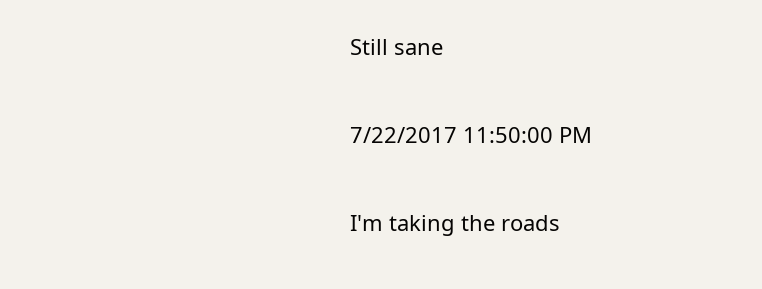Still sane

7/22/2017 11:50:00 PM

I'm taking the roads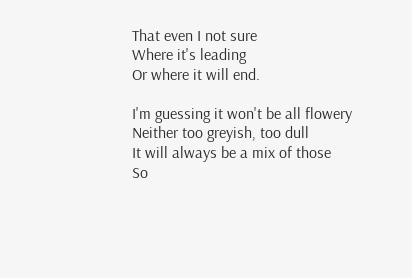That even I not sure
Where it's leading
Or where it will end.

I'm guessing it won't be all flowery
Neither too greyish, too dull
It will always be a mix of those
So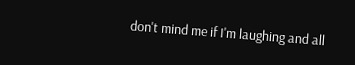don't mind me if I'm laughing and all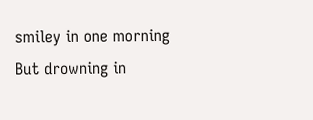smiley in one morning
But drowning in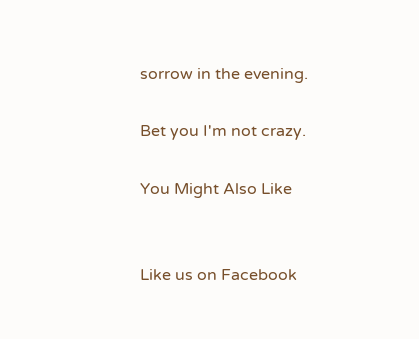sorrow in the evening.

Bet you I'm not crazy.

You Might Also Like


Like us on Facebook